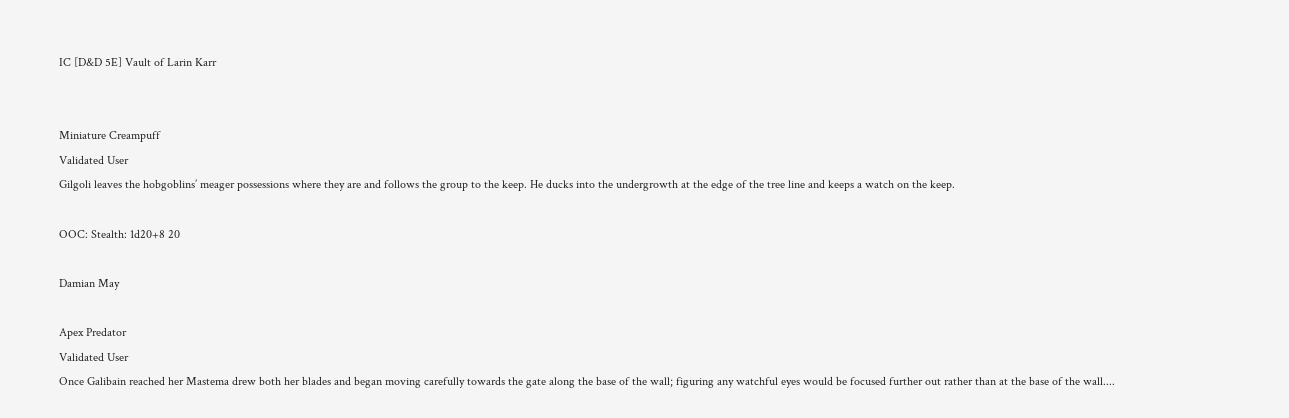IC [D&D 5E] Vault of Larin Karr


Miniature Creampuff
Validated User
Gilgoli leaves the hobgoblins’ meager possessions where they are and follows the group to the keep. He ducks into the undergrowth at the edge of the tree line and keeps a watch on the keep.

OOC: Stealth: 1d20+8 20

Damian May

Apex Predator
Validated User
Once Galibain reached her Mastema drew both her blades and began moving carefully towards the gate along the base of the wall; figuring any watchful eyes would be focused further out rather than at the base of the wall....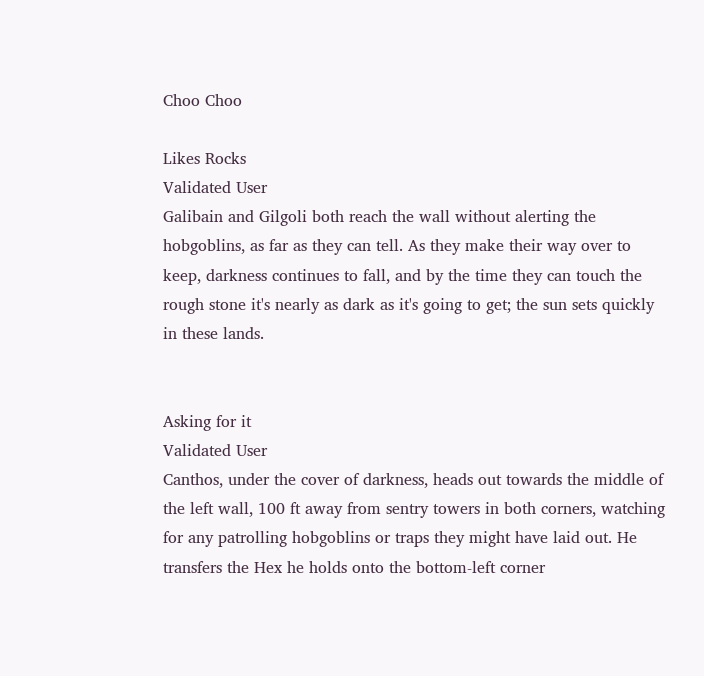Choo Choo

Likes Rocks
Validated User
Galibain and Gilgoli both reach the wall without alerting the hobgoblins, as far as they can tell. As they make their way over to keep, darkness continues to fall, and by the time they can touch the rough stone it's nearly as dark as it's going to get; the sun sets quickly in these lands.


Asking for it
Validated User
Canthos, under the cover of darkness, heads out towards the middle of the left wall, 100 ft away from sentry towers in both corners, watching for any patrolling hobgoblins or traps they might have laid out. He transfers the Hex he holds onto the bottom-left corner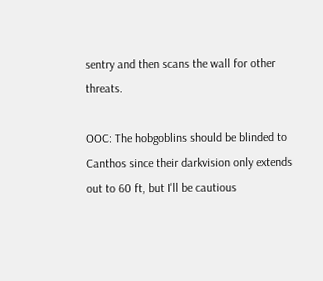sentry and then scans the wall for other threats.

OOC: The hobgoblins should be blinded to Canthos since their darkvision only extends out to 60 ft, but I'll be cautious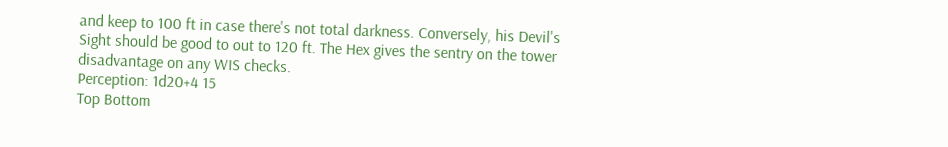and keep to 100 ft in case there's not total darkness. Conversely, his Devil's Sight should be good to out to 120 ft. The Hex gives the sentry on the tower disadvantage on any WIS checks.
Perception: 1d20+4 15
Top Bottom